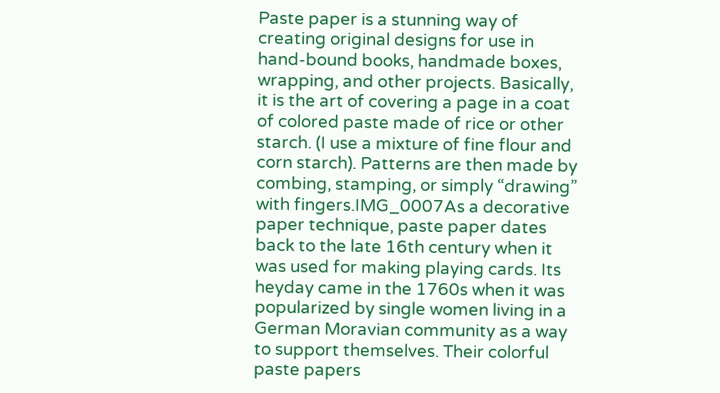Paste paper is a stunning way of creating original designs for use in hand-bound books, handmade boxes, wrapping, and other projects. Basically, it is the art of covering a page in a coat of colored paste made of rice or other starch. (I use a mixture of fine flour and corn starch). Patterns are then made by combing, stamping, or simply “drawing” with fingers.IMG_0007As a decorative paper technique, paste paper dates back to the late 16th century when it was used for making playing cards. Its heyday came in the 1760s when it was popularized by single women living in a German Moravian community as a way to support themselves. Their colorful paste papers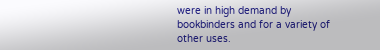were in high demand by bookbinders and for a variety of other uses.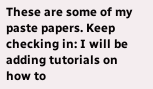These are some of my paste papers. Keep checking in: I will be adding tutorials on how to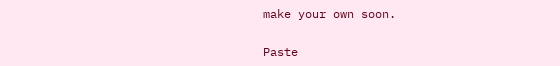make your own soon.

Paste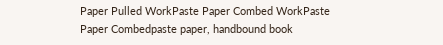Paper Pulled WorkPaste Paper Combed WorkPaste Paper Combedpaste paper, handbound book